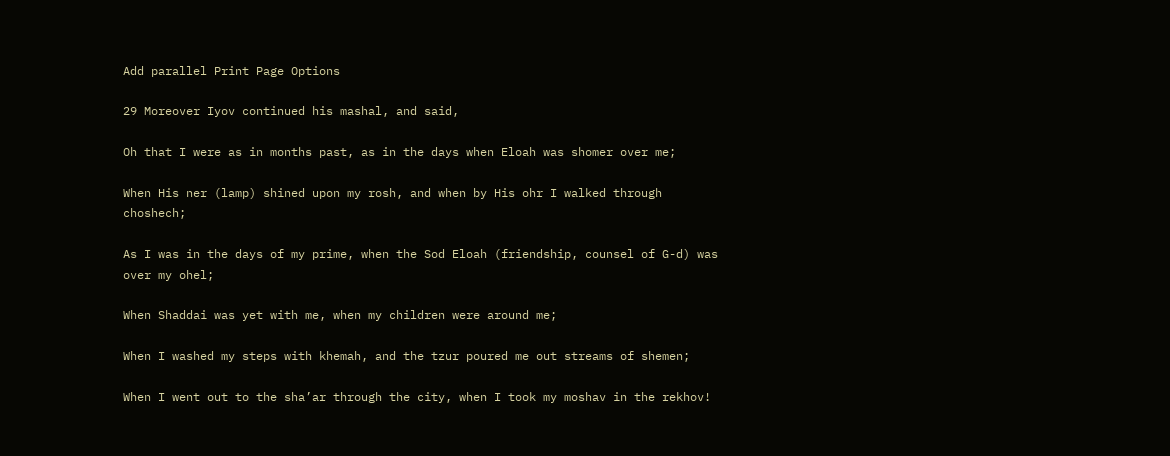Add parallel Print Page Options

29 Moreover Iyov continued his mashal, and said,

Oh that I were as in months past, as in the days when Eloah was shomer over me;

When His ner (lamp) shined upon my rosh, and when by His ohr I walked through choshech;

As I was in the days of my prime, when the Sod Eloah (friendship, counsel of G-d) was over my ohel;

When Shaddai was yet with me, when my children were around me;

When I washed my steps with khemah, and the tzur poured me out streams of shemen;

When I went out to the sha’ar through the city, when I took my moshav in the rekhov!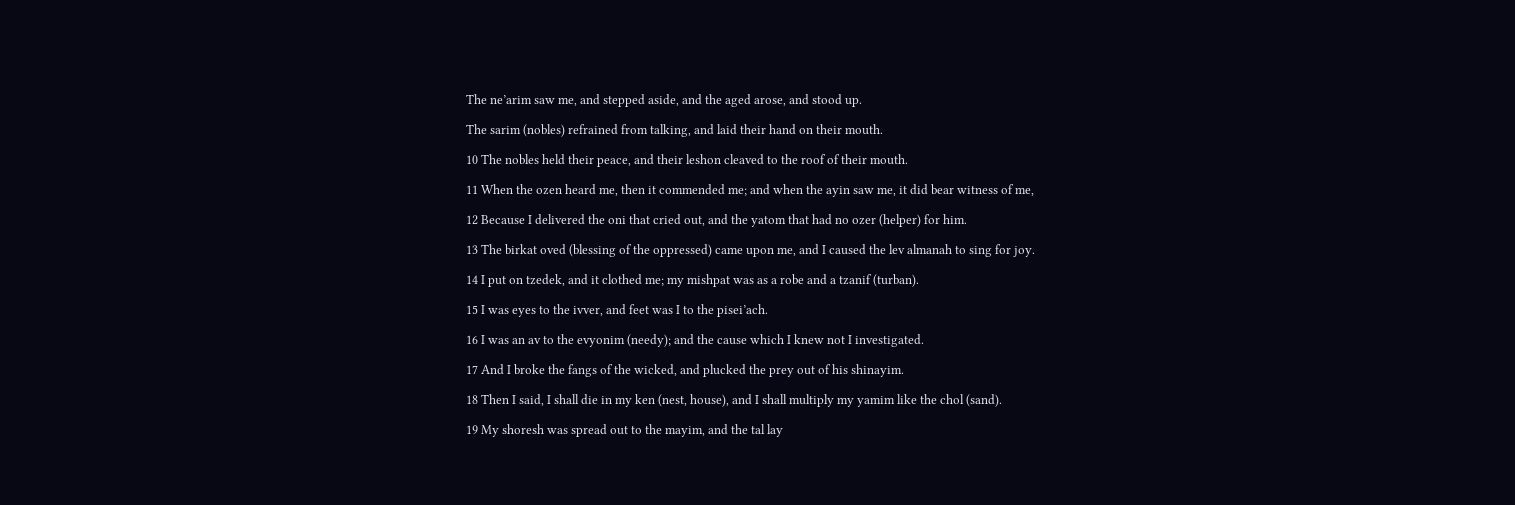The ne’arim saw me, and stepped aside, and the aged arose, and stood up.

The sarim (nobles) refrained from talking, and laid their hand on their mouth.

10 The nobles held their peace, and their leshon cleaved to the roof of their mouth.

11 When the ozen heard me, then it commended me; and when the ayin saw me, it did bear witness of me,

12 Because I delivered the oni that cried out, and the yatom that had no ozer (helper) for him.

13 The birkat oved (blessing of the oppressed) came upon me, and I caused the lev almanah to sing for joy.

14 I put on tzedek, and it clothed me; my mishpat was as a robe and a tzanif (turban).

15 I was eyes to the ivver, and feet was I to the pisei’ach.

16 I was an av to the evyonim (needy); and the cause which I knew not I investigated.

17 And I broke the fangs of the wicked, and plucked the prey out of his shinayim.

18 Then I said, I shall die in my ken (nest, house), and I shall multiply my yamim like the chol (sand).

19 My shoresh was spread out to the mayim, and the tal lay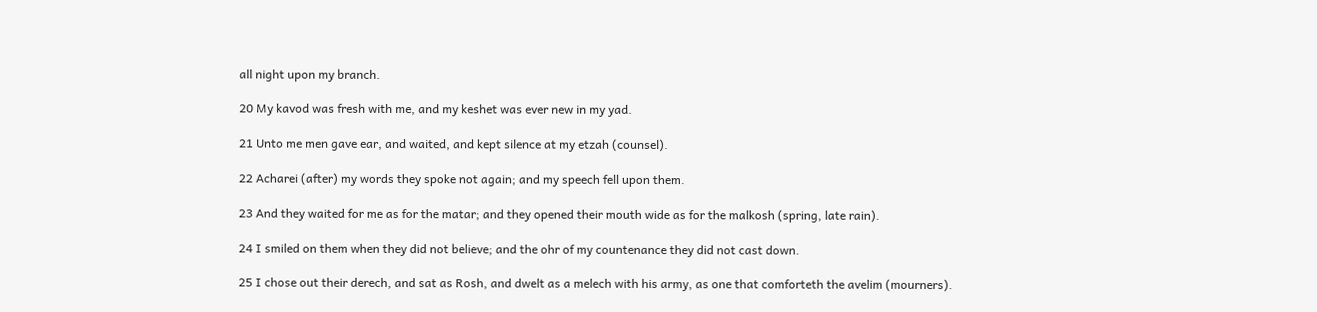all night upon my branch.

20 My kavod was fresh with me, and my keshet was ever new in my yad.

21 Unto me men gave ear, and waited, and kept silence at my etzah (counsel).

22 Acharei (after) my words they spoke not again; and my speech fell upon them.

23 And they waited for me as for the matar; and they opened their mouth wide as for the malkosh (spring, late rain).

24 I smiled on them when they did not believe; and the ohr of my countenance they did not cast down.

25 I chose out their derech, and sat as Rosh, and dwelt as a melech with his army, as one that comforteth the avelim (mourners).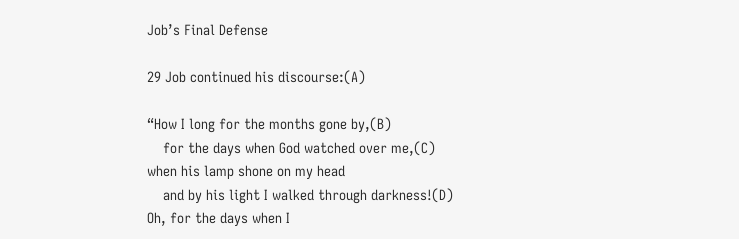Job’s Final Defense

29 Job continued his discourse:(A)

“How I long for the months gone by,(B)
    for the days when God watched over me,(C)
when his lamp shone on my head
    and by his light I walked through darkness!(D)
Oh, for the days when I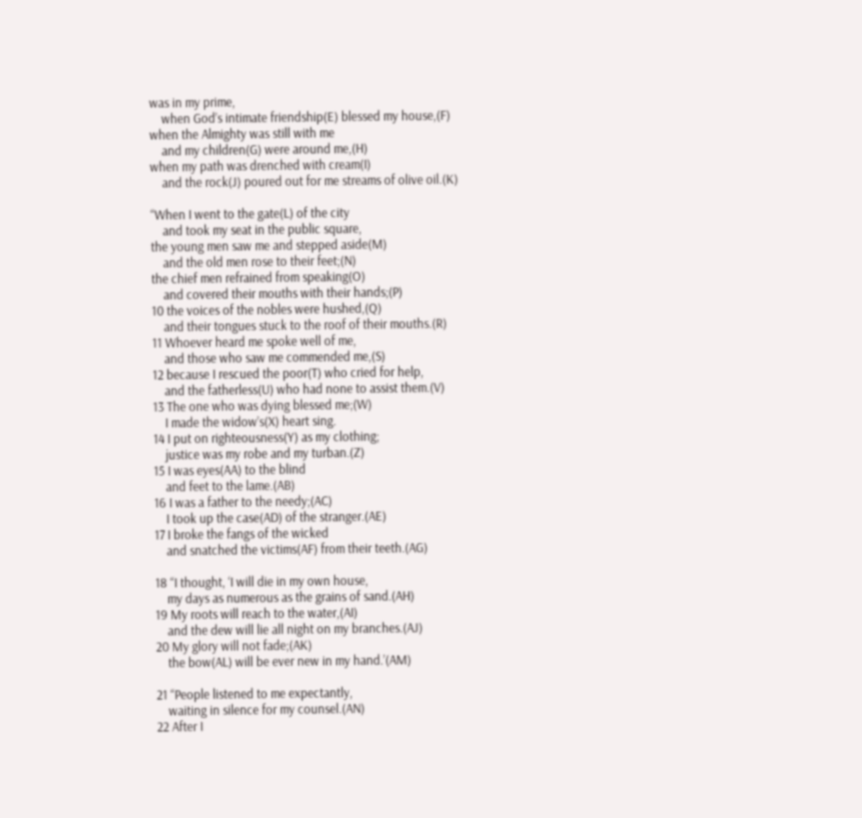was in my prime,
    when God’s intimate friendship(E) blessed my house,(F)
when the Almighty was still with me
    and my children(G) were around me,(H)
when my path was drenched with cream(I)
    and the rock(J) poured out for me streams of olive oil.(K)

“When I went to the gate(L) of the city
    and took my seat in the public square,
the young men saw me and stepped aside(M)
    and the old men rose to their feet;(N)
the chief men refrained from speaking(O)
    and covered their mouths with their hands;(P)
10 the voices of the nobles were hushed,(Q)
    and their tongues stuck to the roof of their mouths.(R)
11 Whoever heard me spoke well of me,
    and those who saw me commended me,(S)
12 because I rescued the poor(T) who cried for help,
    and the fatherless(U) who had none to assist them.(V)
13 The one who was dying blessed me;(W)
    I made the widow’s(X) heart sing.
14 I put on righteousness(Y) as my clothing;
    justice was my robe and my turban.(Z)
15 I was eyes(AA) to the blind
    and feet to the lame.(AB)
16 I was a father to the needy;(AC)
    I took up the case(AD) of the stranger.(AE)
17 I broke the fangs of the wicked
    and snatched the victims(AF) from their teeth.(AG)

18 “I thought, ‘I will die in my own house,
    my days as numerous as the grains of sand.(AH)
19 My roots will reach to the water,(AI)
    and the dew will lie all night on my branches.(AJ)
20 My glory will not fade;(AK)
    the bow(AL) will be ever new in my hand.’(AM)

21 “People listened to me expectantly,
    waiting in silence for my counsel.(AN)
22 After I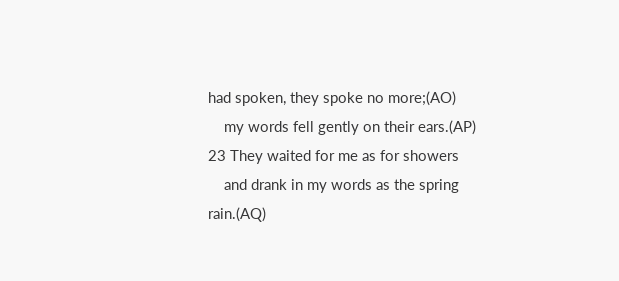had spoken, they spoke no more;(AO)
    my words fell gently on their ears.(AP)
23 They waited for me as for showers
    and drank in my words as the spring rain.(AQ)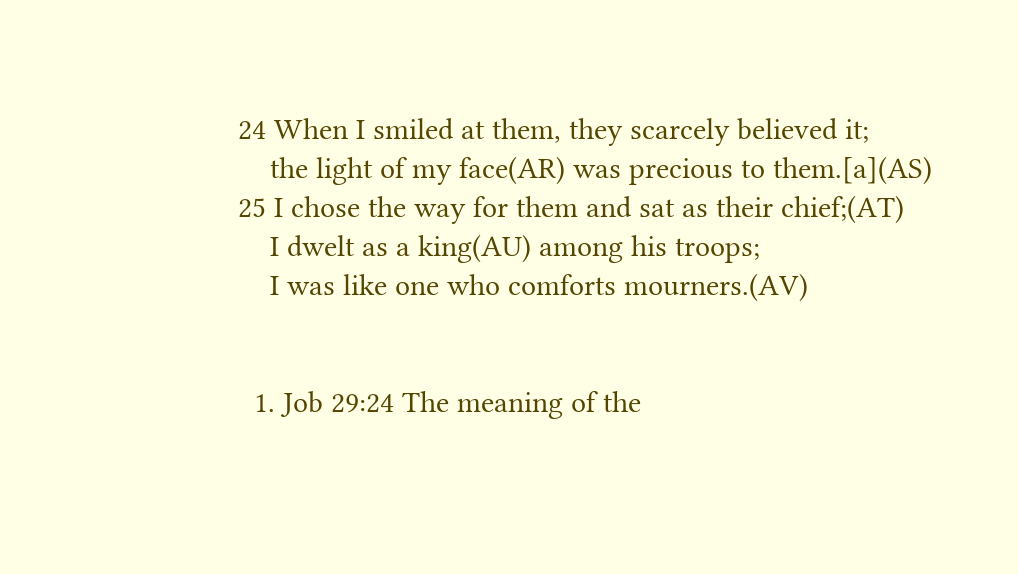24 When I smiled at them, they scarcely believed it;
    the light of my face(AR) was precious to them.[a](AS)
25 I chose the way for them and sat as their chief;(AT)
    I dwelt as a king(AU) among his troops;
    I was like one who comforts mourners.(AV)


  1. Job 29:24 The meaning of the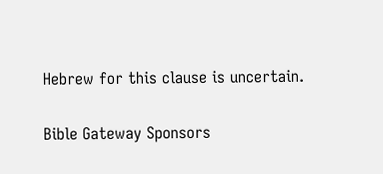Hebrew for this clause is uncertain.

Bible Gateway Sponsors